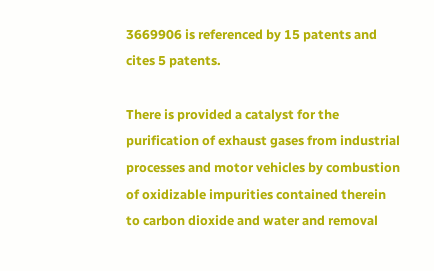3669906 is referenced by 15 patents and cites 5 patents.

There is provided a catalyst for the purification of exhaust gases from industrial processes and motor vehicles by combustion of oxidizable impurities contained therein to carbon dioxide and water and removal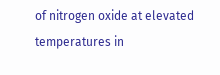of nitrogen oxide at elevated temperatures in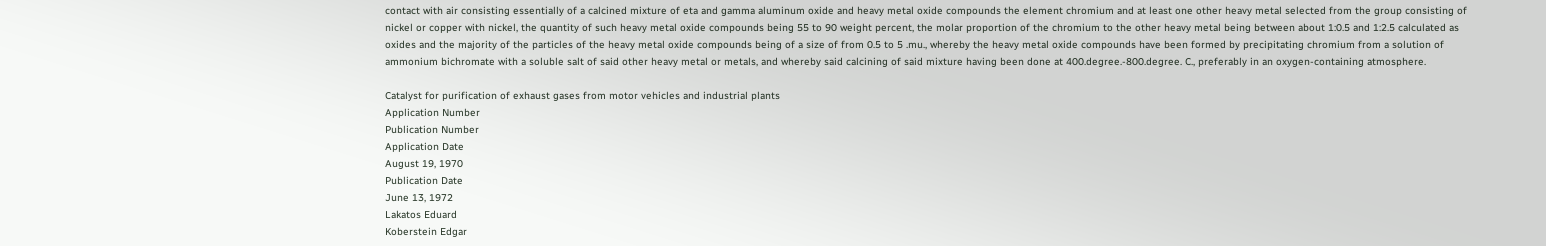contact with air consisting essentially of a calcined mixture of eta and gamma aluminum oxide and heavy metal oxide compounds the element chromium and at least one other heavy metal selected from the group consisting of nickel or copper with nickel, the quantity of such heavy metal oxide compounds being 55 to 90 weight percent, the molar proportion of the chromium to the other heavy metal being between about 1:0.5 and 1:2.5 calculated as oxides and the majority of the particles of the heavy metal oxide compounds being of a size of from 0.5 to 5 .mu., whereby the heavy metal oxide compounds have been formed by precipitating chromium from a solution of ammonium bichromate with a soluble salt of said other heavy metal or metals, and whereby said calcining of said mixture having been done at 400.degree.-800.degree. C., preferably in an oxygen-containing atmosphere.

Catalyst for purification of exhaust gases from motor vehicles and industrial plants
Application Number
Publication Number
Application Date
August 19, 1970
Publication Date
June 13, 1972
Lakatos Eduard
Koberstein Edgar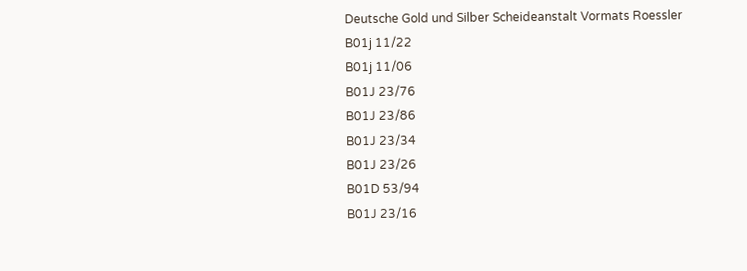Deutsche Gold und Silber Scheideanstalt Vormats Roessler
B01j 11/22
B01j 11/06
B01J 23/76
B01J 23/86
B01J 23/34
B01J 23/26
B01D 53/94
B01J 23/16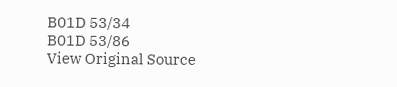B01D 53/34
B01D 53/86
View Original Source